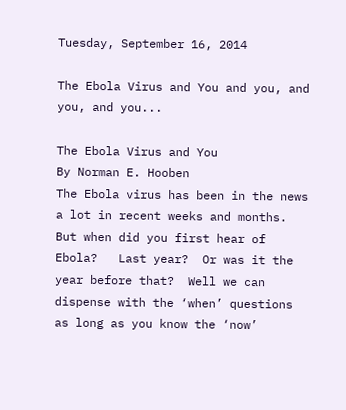Tuesday, September 16, 2014

The Ebola Virus and You and you, and you, and you...

The Ebola Virus and You
By Norman E. Hooben
The Ebola virus has been in the news a lot in recent weeks and months.  But when did you first hear of Ebola?   Last year?  Or was it the year before that?  Well we can dispense with the ‘when’ questions as long as you know the ‘now’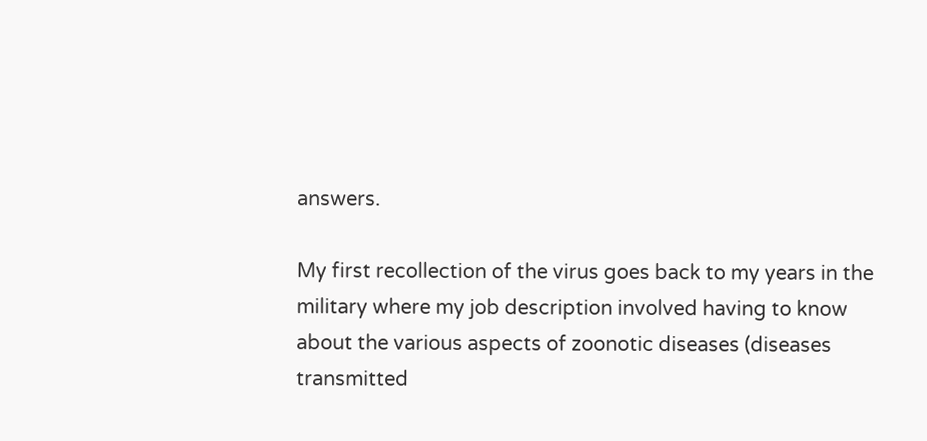answers.

My first recollection of the virus goes back to my years in the military where my job description involved having to know about the various aspects of zoonotic diseases (diseases transmitted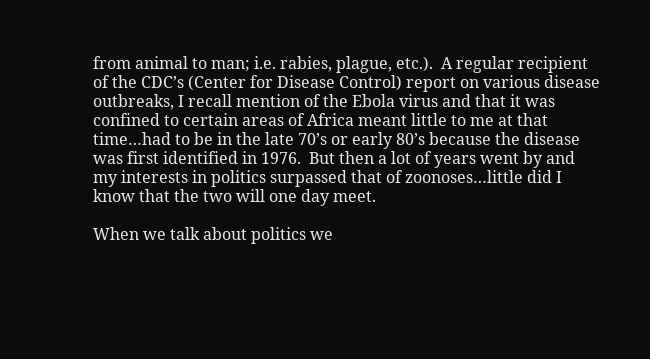from animal to man; i.e. rabies, plague, etc.).  A regular recipient of the CDC’s (Center for Disease Control) report on various disease outbreaks, I recall mention of the Ebola virus and that it was confined to certain areas of Africa meant little to me at that time…had to be in the late 70’s or early 80’s because the disease was first identified in 1976.  But then a lot of years went by and my interests in politics surpassed that of zoonoses…little did I know that the two will one day meet.

When we talk about politics we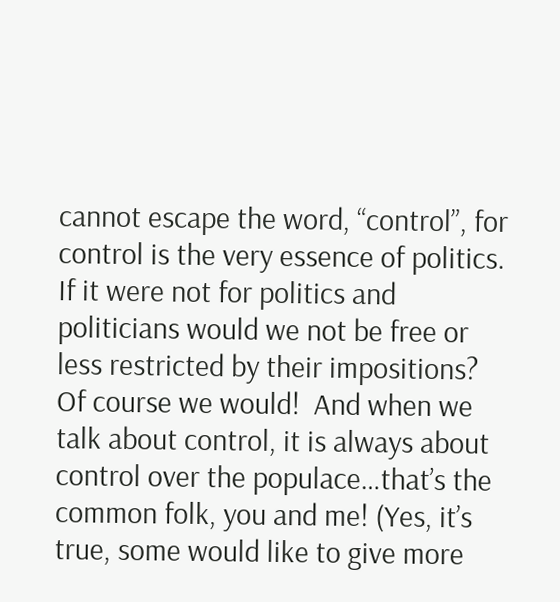cannot escape the word, “control”, for control is the very essence of politics.  If it were not for politics and politicians would we not be free or less restricted by their impositions?  Of course we would!  And when we talk about control, it is always about control over the populace…that’s the common folk, you and me! (Yes, it’s true, some would like to give more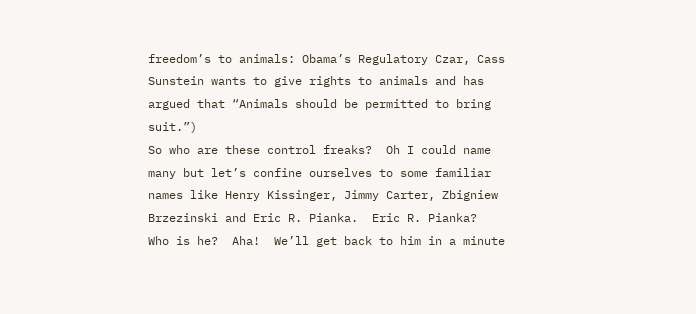freedom’s to animals: Obama’s Regulatory Czar, Cass Sunstein wants to give rights to animals and has argued that “Animals should be permitted to bring suit.”)
So who are these control freaks?  Oh I could name many but let’s confine ourselves to some familiar names like Henry Kissinger, Jimmy Carter, Zbigniew Brzezinski and Eric R. Pianka.  Eric R. Pianka?  Who is he?  Aha!  We’ll get back to him in a minute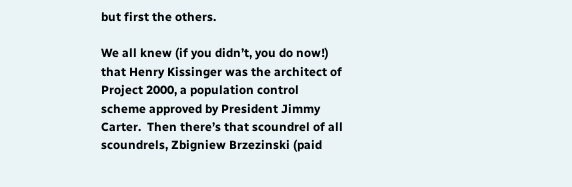but first the others.

We all knew (if you didn’t, you do now!) that Henry Kissinger was the architect of Project 2000, a population control scheme approved by President Jimmy Carter.  Then there’s that scoundrel of all scoundrels, Zbigniew Brzezinski (paid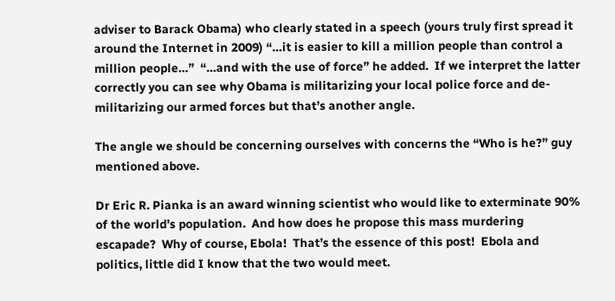adviser to Barack Obama) who clearly stated in a speech (yours truly first spread it around the Internet in 2009) “…it is easier to kill a million people than control a million people…”  “…and with the use of force” he added.  If we interpret the latter correctly you can see why Obama is militarizing your local police force and de-militarizing our armed forces but that’s another angle.

The angle we should be concerning ourselves with concerns the “Who is he?” guy mentioned above.

Dr Eric R. Pianka is an award winning scientist who would like to exterminate 90% of the world’s population.  And how does he propose this mass murdering escapade?  Why of course, Ebola!  That’s the essence of this post!  Ebola and politics, little did I know that the two would meet.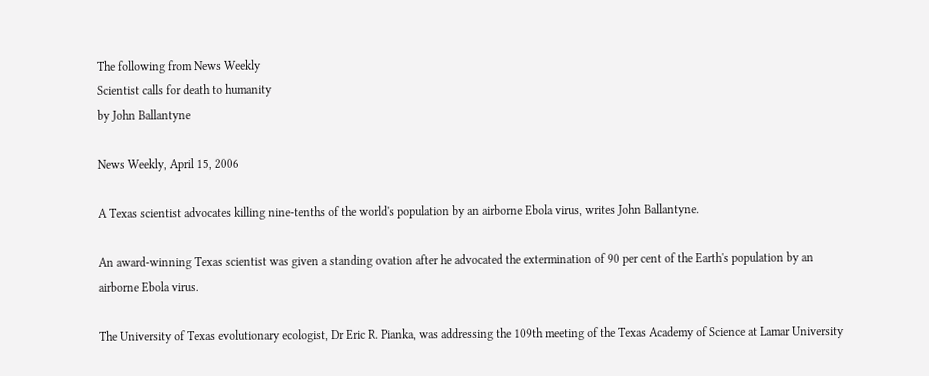The following from News Weekly
Scientist calls for death to humanity
by John Ballantyne

News Weekly, April 15, 2006

A Texas scientist advocates killing nine-tenths of the world's population by an airborne Ebola virus, writes John Ballantyne.

An award-winning Texas scientist was given a standing ovation after he advocated the extermination of 90 per cent of the Earth's population by an airborne Ebola virus.

The University of Texas evolutionary ecologist, Dr Eric R. Pianka, was addressing the 109th meeting of the Texas Academy of Science at Lamar University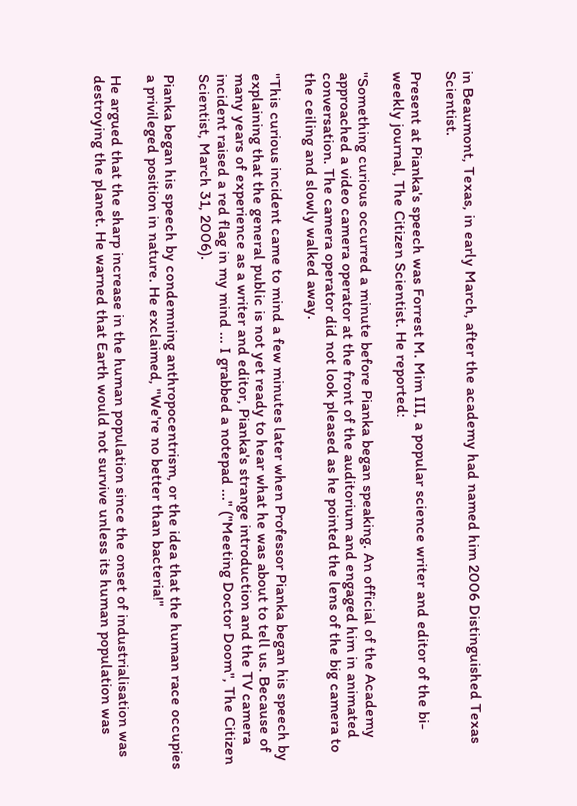in Beaumont, Texas, in early March, after the academy had named him 2006 Distinguished Texas Scientist.

Present at Pianka's speech was Forrest M. Mim III, a popular science writer and editor of the bi-weekly journal, The Citizen Scientist. He reported:

"Something curious occurred a minute before Pianka began speaking. An official of the Academy approached a video camera operator at the front of the auditorium and engaged him in animated conversation. The camera operator did not look pleased as he pointed the lens of the big camera to the ceiling and slowly walked away.

"This curious incident came to mind a few minutes later when Professor Pianka began his speech by explaining that the general public is not yet ready to hear what he was about to tell us. Because of many years of experience as a writer and editor, Pianka's strange introduction and the TV camera incident raised a red flag in my mind ... I grabbed a notepad ..." ("Meeting Doctor Doom", The Citizen Scientist, March 31, 2006).

Pianka began his speech by condemning anthropocentrism, or the idea that the human race occupies a privileged position in nature. He exclaimed, "We're no better than bacteria!"

He argued that the sharp increase in the human population since the onset of industrialisation was destroying the planet. He warned that Earth would not survive unless its human population was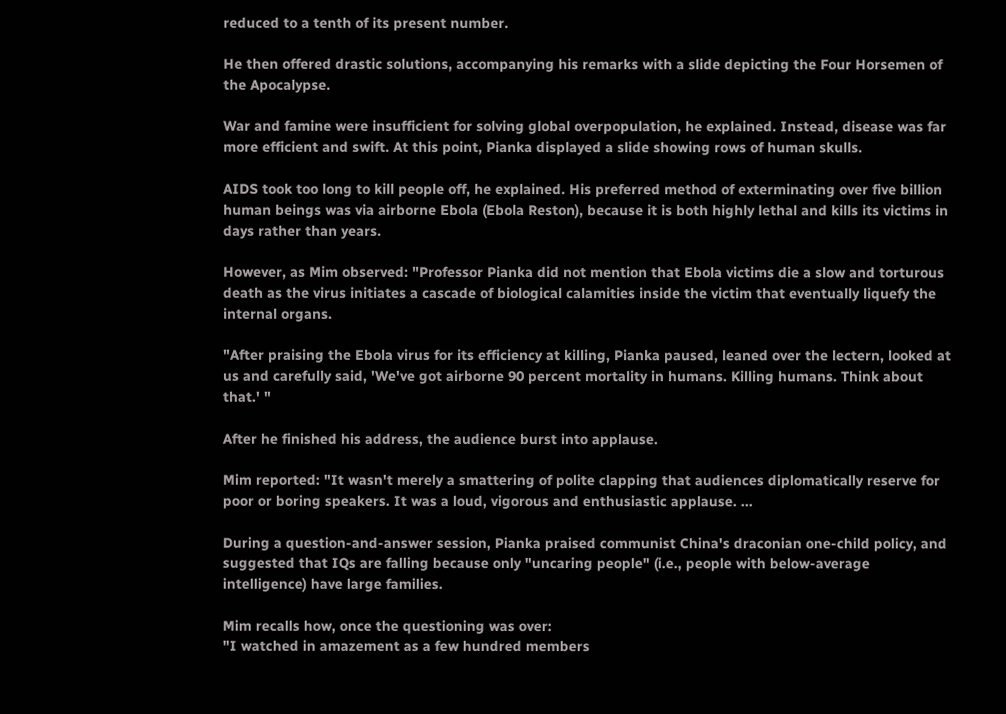reduced to a tenth of its present number.

He then offered drastic solutions, accompanying his remarks with a slide depicting the Four Horsemen of the Apocalypse.

War and famine were insufficient for solving global overpopulation, he explained. Instead, disease was far more efficient and swift. At this point, Pianka displayed a slide showing rows of human skulls.

AIDS took too long to kill people off, he explained. His preferred method of exterminating over five billion human beings was via airborne Ebola (Ebola Reston), because it is both highly lethal and kills its victims in days rather than years.

However, as Mim observed: "Professor Pianka did not mention that Ebola victims die a slow and torturous death as the virus initiates a cascade of biological calamities inside the victim that eventually liquefy the internal organs.

"After praising the Ebola virus for its efficiency at killing, Pianka paused, leaned over the lectern, looked at us and carefully said, 'We've got airborne 90 percent mortality in humans. Killing humans. Think about that.' "

After he finished his address, the audience burst into applause.

Mim reported: "It wasn't merely a smattering of polite clapping that audiences diplomatically reserve for poor or boring speakers. It was a loud, vigorous and enthusiastic applause. ...

During a question-and-answer session, Pianka praised communist China's draconian one-child policy, and suggested that IQs are falling because only "uncaring people" (i.e., people with below-average intelligence) have large families.

Mim recalls how, once the questioning was over:
"I watched in amazement as a few hundred members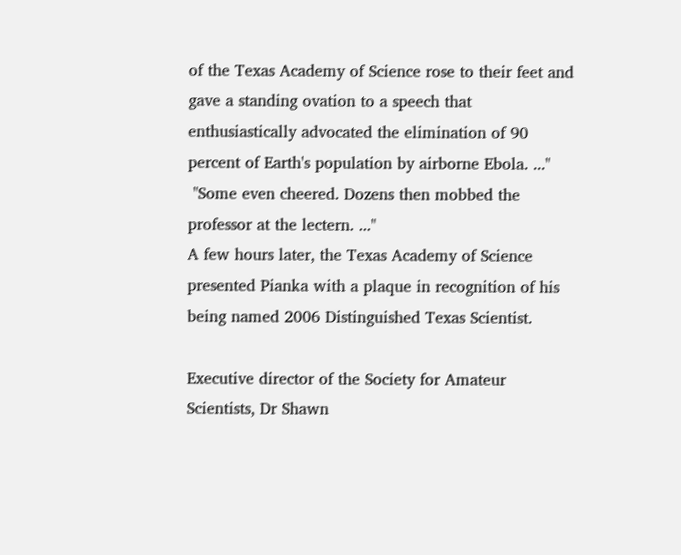of the Texas Academy of Science rose to their feet and gave a standing ovation to a speech that enthusiastically advocated the elimination of 90 percent of Earth's population by airborne Ebola. ..."
 "Some even cheered. Dozens then mobbed the professor at the lectern. ..."
A few hours later, the Texas Academy of Science presented Pianka with a plaque in recognition of his being named 2006 Distinguished Texas Scientist.

Executive director of the Society for Amateur Scientists, Dr Shawn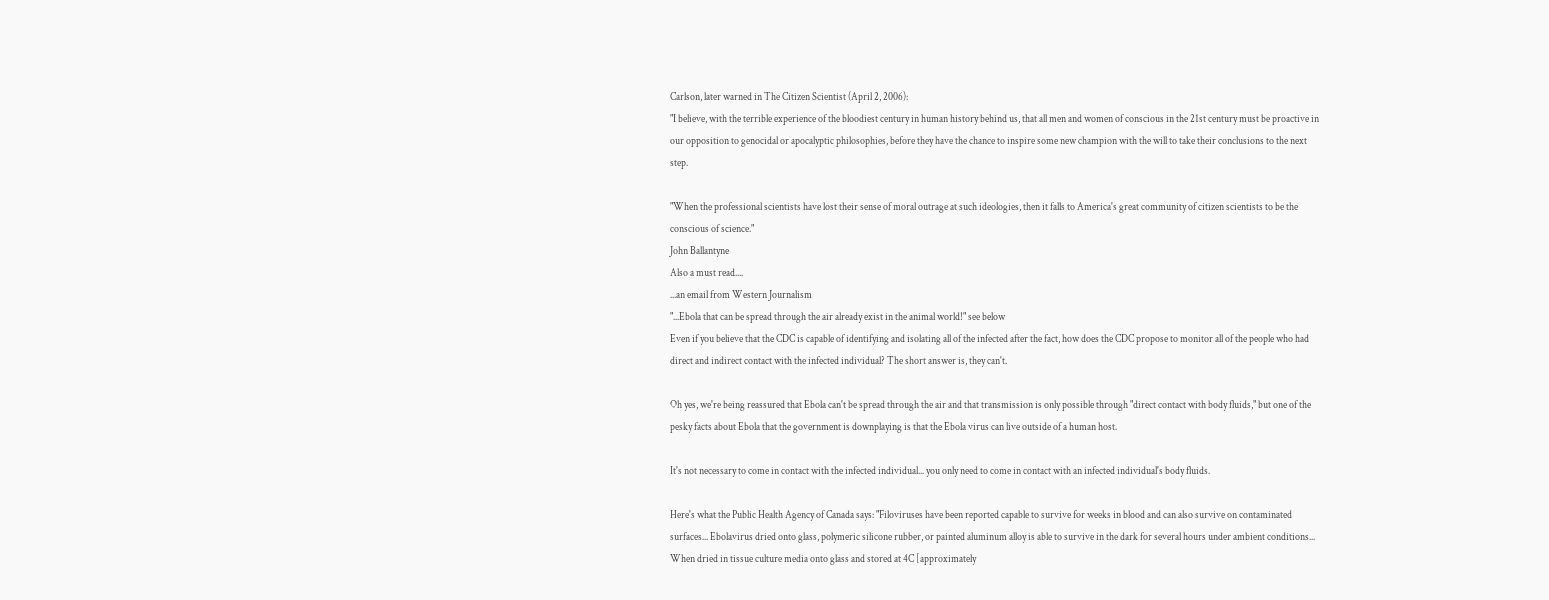Carlson, later warned in The Citizen Scientist (April 2, 2006):
"I believe, with the terrible experience of the bloodiest century in human history behind us, that all men and women of conscious in the 21st century must be proactive in our opposition to genocidal or apocalyptic philosophies, before they have the chance to inspire some new champion with the will to take their conclusions to the next step.

"When the professional scientists have lost their sense of moral outrage at such ideologies, then it falls to America's great community of citizen scientists to be the conscious of science."
John Ballantyne
Also a must read....
...an email from Western Journalism
"...Ebola that can be spread through the air already exist in the animal world!" see below
Even if you believe that the CDC is capable of identifying and isolating all of the infected after the fact, how does the CDC propose to monitor all of the people who had direct and indirect contact with the infected individual? The short answer is, they can't.

Oh yes, we're being reassured that Ebola can't be spread through the air and that transmission is only possible through "direct contact with body fluids," but one of the pesky facts about Ebola that the government is downplaying is that the Ebola virus can live outside of a human host.

It's not necessary to come in contact with the infected individual... you only need to come in contact with an infected individual's body fluids.

Here's what the Public Health Agency of Canada says: "Filoviruses have been reported capable to survive for weeks in blood and can also survive on contaminated surfaces... Ebolavirus dried onto glass, polymeric silicone rubber, or painted aluminum alloy is able to survive in the dark for several hours under ambient conditions... When dried in tissue culture media onto glass and stored at 4C [approximately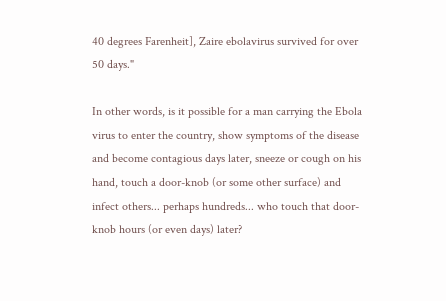40 degrees Farenheit], Zaire ebolavirus survived for over 50 days."

In other words, is it possible for a man carrying the Ebola virus to enter the country, show symptoms of the disease and become contagious days later, sneeze or cough on his hand, touch a door-knob (or some other surface) and infect others... perhaps hundreds... who touch that door-knob hours (or even days) later?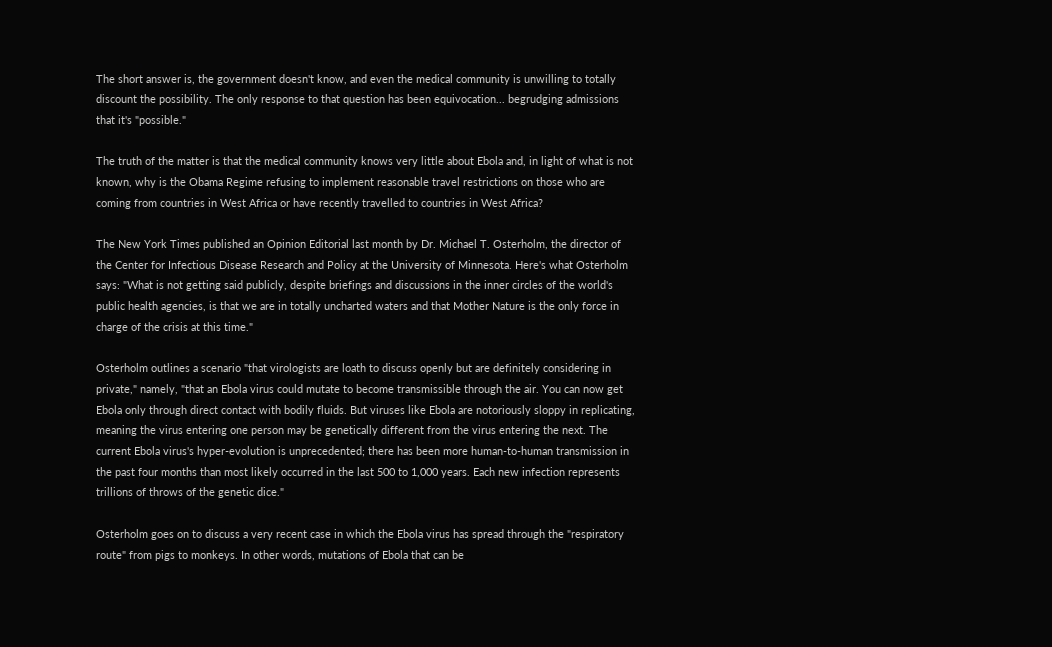The short answer is, the government doesn't know, and even the medical community is unwilling to totally discount the possibility. The only response to that question has been equivocation... begrudging admissions that it's "possible."

The truth of the matter is that the medical community knows very little about Ebola and, in light of what is not known, why is the Obama Regime refusing to implement reasonable travel restrictions on those who are coming from countries in West Africa or have recently travelled to countries in West Africa?

The New York Times published an Opinion Editorial last month by Dr. Michael T. Osterholm, the director of the Center for Infectious Disease Research and Policy at the University of Minnesota. Here's what Osterholm says: "What is not getting said publicly, despite briefings and discussions in the inner circles of the world's public health agencies, is that we are in totally uncharted waters and that Mother Nature is the only force in charge of the crisis at this time."

Osterholm outlines a scenario "that virologists are loath to discuss openly but are definitely considering in private," namely, "that an Ebola virus could mutate to become transmissible through the air. You can now get Ebola only through direct contact with bodily fluids. But viruses like Ebola are notoriously sloppy in replicating, meaning the virus entering one person may be genetically different from the virus entering the next. The current Ebola virus's hyper-evolution is unprecedented; there has been more human-to-human transmission in the past four months than most likely occurred in the last 500 to 1,000 years. Each new infection represents trillions of throws of the genetic dice."

Osterholm goes on to discuss a very recent case in which the Ebola virus has spread through the "respiratory route" from pigs to monkeys. In other words, mutations of Ebola that can be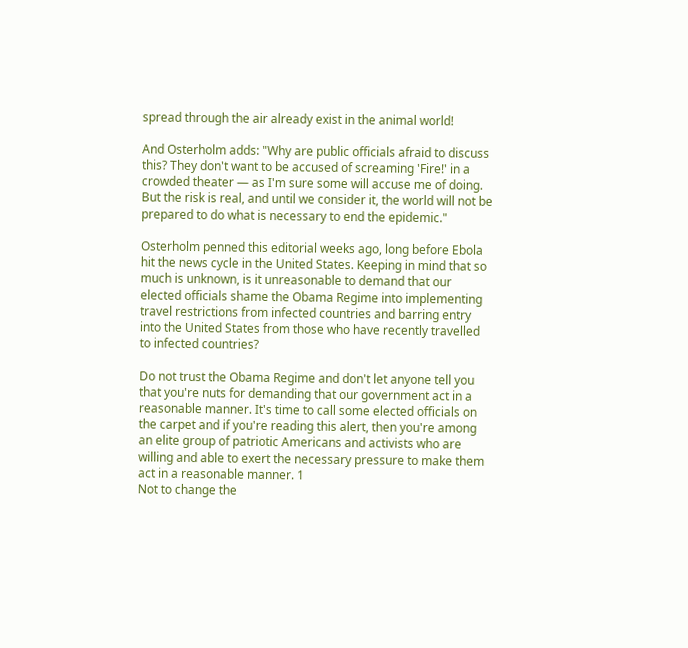spread through the air already exist in the animal world!

And Osterholm adds: "Why are public officials afraid to discuss this? They don't want to be accused of screaming 'Fire!' in a crowded theater — as I'm sure some will accuse me of doing. But the risk is real, and until we consider it, the world will not be prepared to do what is necessary to end the epidemic."

Osterholm penned this editorial weeks ago, long before Ebola hit the news cycle in the United States. Keeping in mind that so much is unknown, is it unreasonable to demand that our elected officials shame the Obama Regime into implementing travel restrictions from infected countries and barring entry into the United States from those who have recently travelled to infected countries?

Do not trust the Obama Regime and don't let anyone tell you that you're nuts for demanding that our government act in a reasonable manner. It's time to call some elected officials on the carpet and if you're reading this alert, then you're among an elite group of patriotic Americans and activists who are willing and able to exert the necessary pressure to make them act in a reasonable manner. 1
Not to change the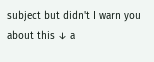subject but didn't I warn you about this ↓ a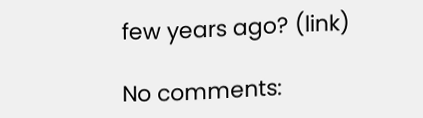few years ago? (link)

No comments: